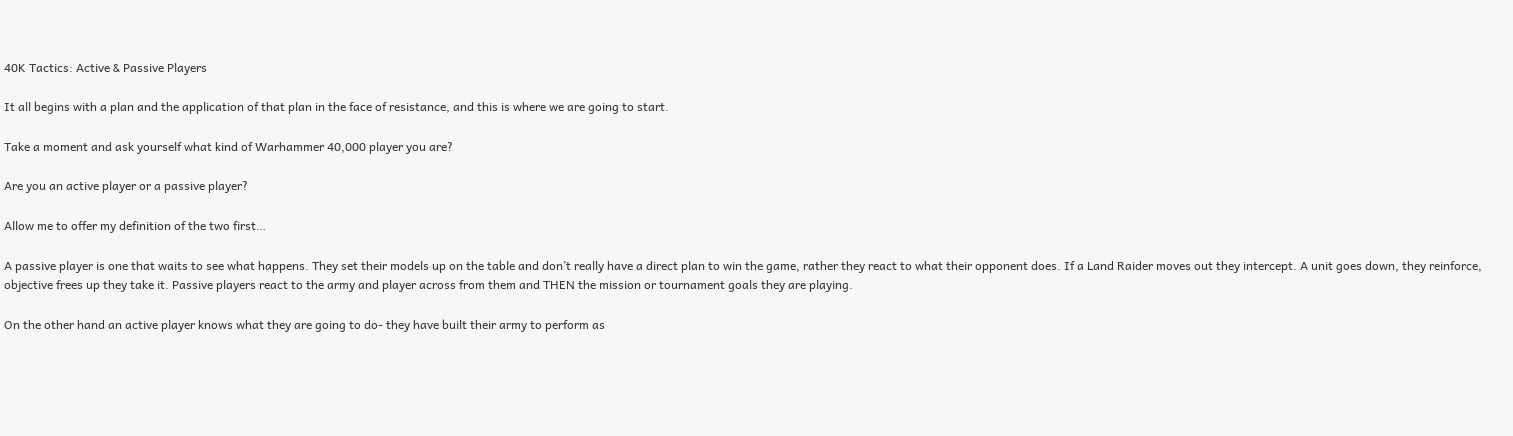40K Tactics: Active & Passive Players

It all begins with a plan and the application of that plan in the face of resistance, and this is where we are going to start.

Take a moment and ask yourself what kind of Warhammer 40,000 player you are?

Are you an active player or a passive player?

Allow me to offer my definition of the two first…

A passive player is one that waits to see what happens. They set their models up on the table and don’t really have a direct plan to win the game, rather they react to what their opponent does. If a Land Raider moves out they intercept. A unit goes down, they reinforce, objective frees up they take it. Passive players react to the army and player across from them and THEN the mission or tournament goals they are playing.

On the other hand an active player knows what they are going to do- they have built their army to perform as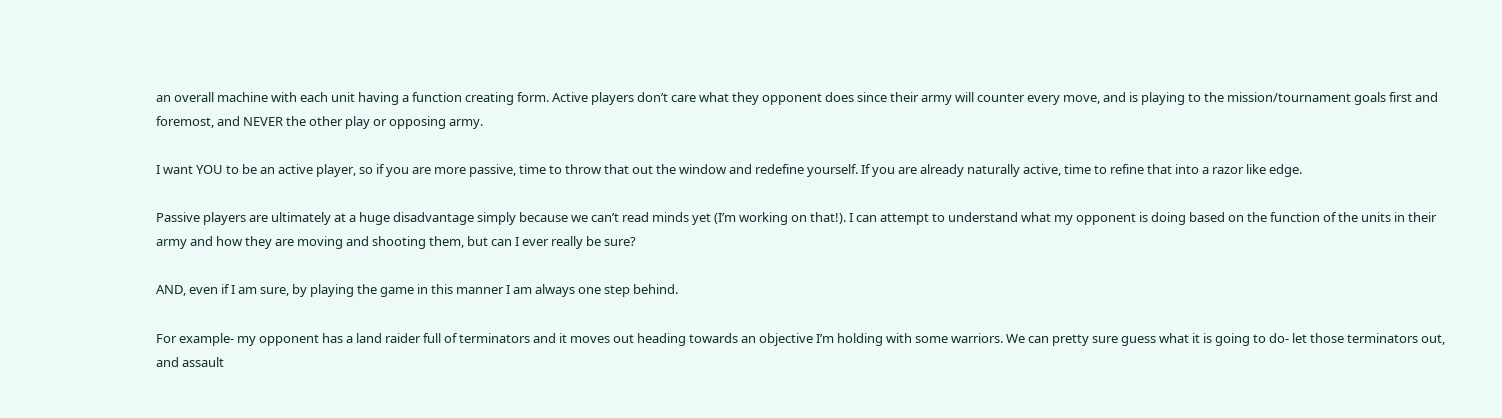an overall machine with each unit having a function creating form. Active players don’t care what they opponent does since their army will counter every move, and is playing to the mission/tournament goals first and foremost, and NEVER the other play or opposing army.

I want YOU to be an active player, so if you are more passive, time to throw that out the window and redefine yourself. If you are already naturally active, time to refine that into a razor like edge.

Passive players are ultimately at a huge disadvantage simply because we can’t read minds yet (I’m working on that!). I can attempt to understand what my opponent is doing based on the function of the units in their army and how they are moving and shooting them, but can I ever really be sure?

AND, even if I am sure, by playing the game in this manner I am always one step behind.

For example- my opponent has a land raider full of terminators and it moves out heading towards an objective I’m holding with some warriors. We can pretty sure guess what it is going to do- let those terminators out, and assault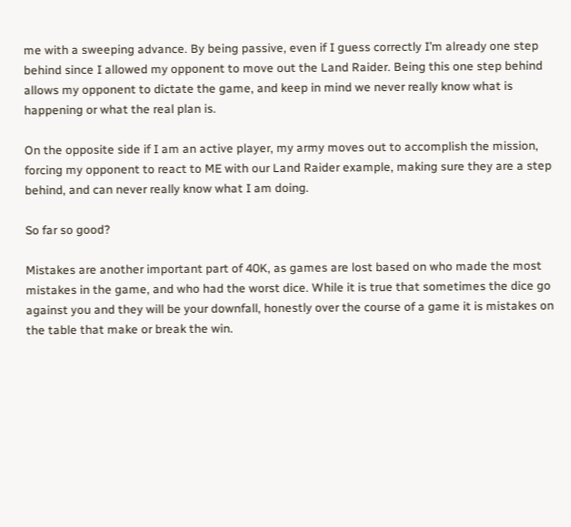me with a sweeping advance. By being passive, even if I guess correctly I’m already one step behind since I allowed my opponent to move out the Land Raider. Being this one step behind allows my opponent to dictate the game, and keep in mind we never really know what is happening or what the real plan is.

On the opposite side if I am an active player, my army moves out to accomplish the mission, forcing my opponent to react to ME with our Land Raider example, making sure they are a step behind, and can never really know what I am doing.

So far so good?

Mistakes are another important part of 40K, as games are lost based on who made the most mistakes in the game, and who had the worst dice. While it is true that sometimes the dice go against you and they will be your downfall, honestly over the course of a game it is mistakes on the table that make or break the win.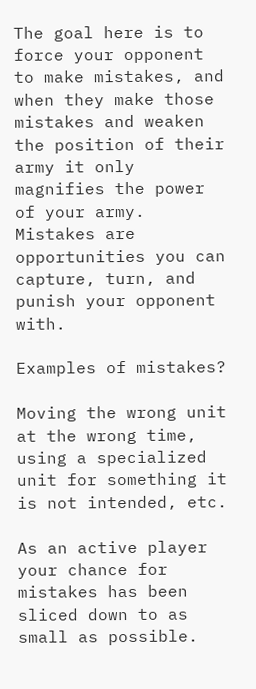The goal here is to force your opponent to make mistakes, and when they make those mistakes and weaken the position of their army it only magnifies the power of your army. Mistakes are opportunities you can capture, turn, and punish your opponent with.

Examples of mistakes?

Moving the wrong unit at the wrong time, using a specialized unit for something it is not intended, etc.

As an active player your chance for mistakes has been sliced down to as small as possible.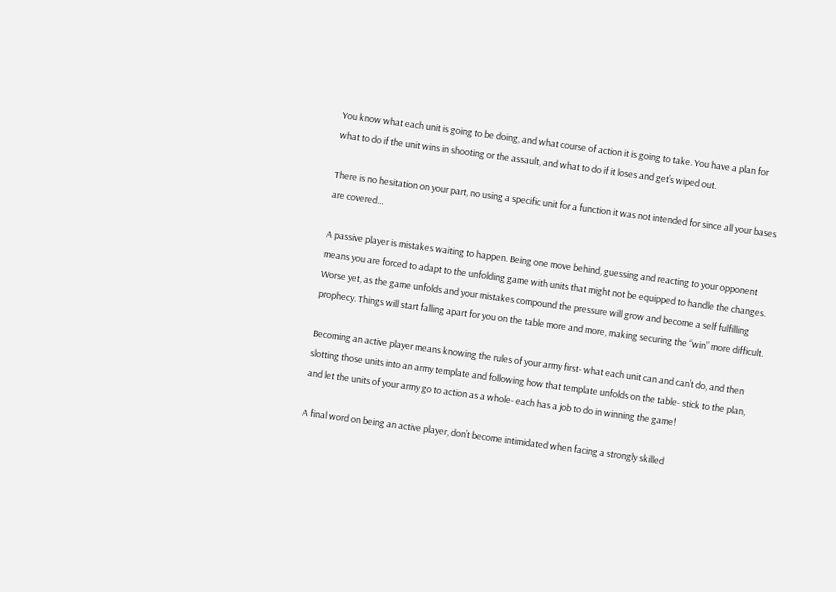You know what each unit is going to be doing, and what course of action it is going to take. You have a plan for what to do if the unit wins in shooting or the assault, and what to do if it loses and get’s wiped out.

There is no hesitation on your part, no using a specific unit for a function it was not intended for since all your bases are covered…

A passive player is mistakes waiting to happen. Being one move behind, guessing and reacting to your opponent means you are forced to adapt to the unfolding game with units that might not be equipped to handle the changes. Worse yet, as the game unfolds and your mistakes compound the pressure will grow and become a self fulfilling prophecy. Things will start falling apart for you on the table more and more, making securing the “win” more difficult.

Becoming an active player means knowing the rules of your army first- what each unit can and can’t do, and then slotting those units into an army template and following how that template unfolds on the table- stick to the plan, and let the units of your army go to action as a whole- each has a job to do in winning the game!

A final word on being an active player, don’t become intimidated when facing a strongly skilled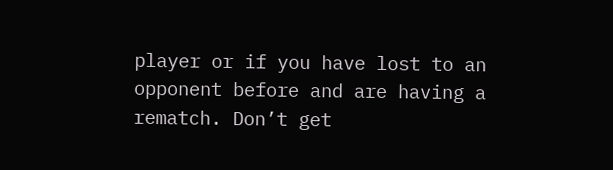player or if you have lost to an opponent before and are having a rematch. Don’t get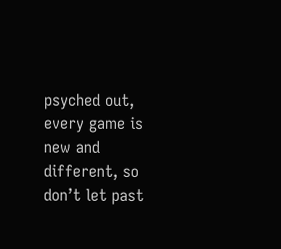psyched out, every game is new and different, so don’t let past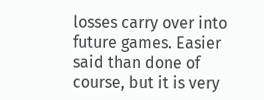losses carry over into future games. Easier said than done of course, but it is very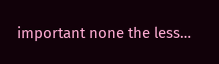important none the less…